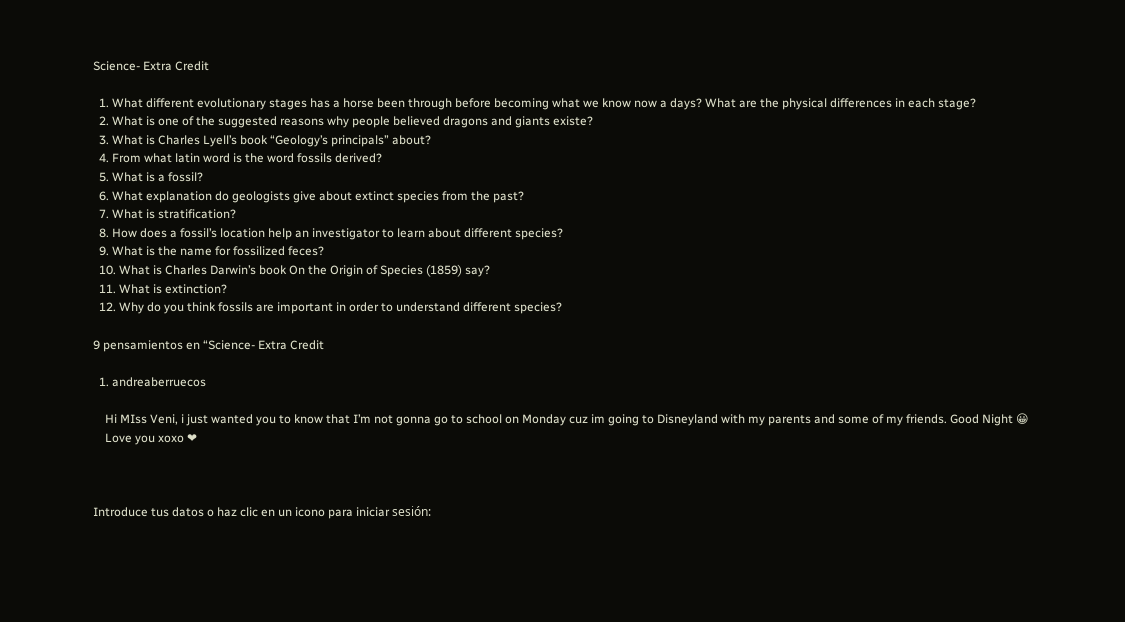Science- Extra Credit

  1. What different evolutionary stages has a horse been through before becoming what we know now a days? What are the physical differences in each stage?
  2. What is one of the suggested reasons why people believed dragons and giants existe?
  3. What is Charles Lyell’s book “Geology’s principals” about?
  4. From what latin word is the word fossils derived?
  5. What is a fossil?
  6. What explanation do geologists give about extinct species from the past?
  7. What is stratification?
  8. How does a fossil’s location help an investigator to learn about different species?
  9. What is the name for fossilized feces?
  10. What is Charles Darwin’s book On the Origin of Species (1859) say?
  11. What is extinction?
  12. Why do you think fossils are important in order to understand different species?

9 pensamientos en “Science- Extra Credit

  1. andreaberruecos

    Hi MIss Veni, i just wanted you to know that I’m not gonna go to school on Monday cuz im going to Disneyland with my parents and some of my friends. Good Night 😀
    Love you xoxo ❤



Introduce tus datos o haz clic en un icono para iniciar sesión: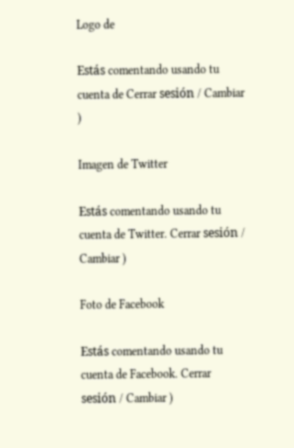Logo de

Estás comentando usando tu cuenta de Cerrar sesión / Cambiar )

Imagen de Twitter

Estás comentando usando tu cuenta de Twitter. Cerrar sesión / Cambiar )

Foto de Facebook

Estás comentando usando tu cuenta de Facebook. Cerrar sesión / Cambiar )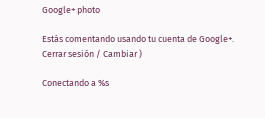Google+ photo

Estás comentando usando tu cuenta de Google+. Cerrar sesión / Cambiar )

Conectando a %s